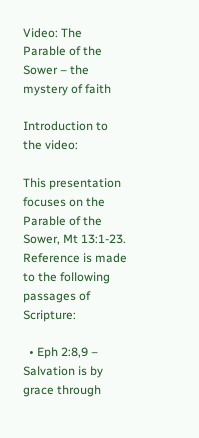Video: The Parable of the Sower – the mystery of faith

Introduction to the video:

This presentation focuses on the Parable of the Sower, Mt 13:1-23.  Reference is made to the following passages of Scripture:

  • Eph 2:8,9 – Salvation is by grace through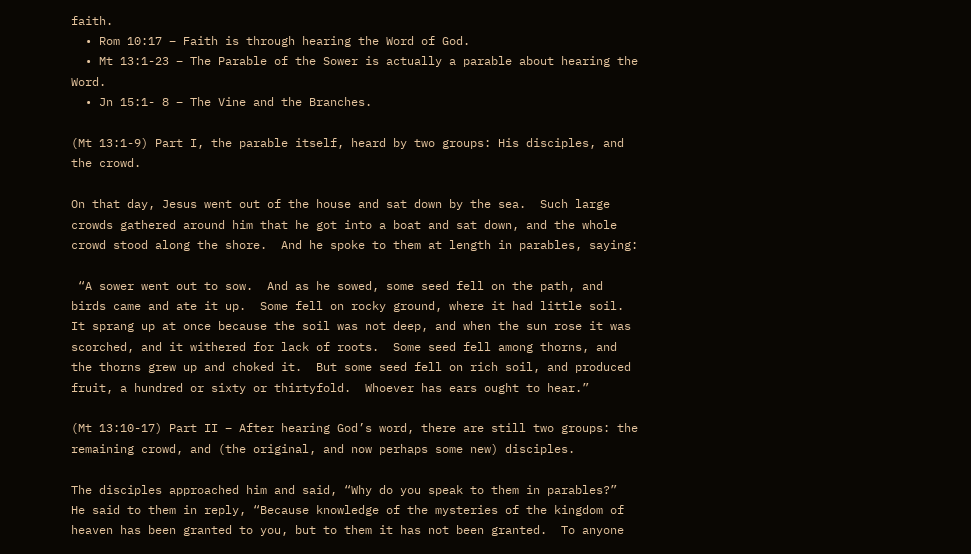faith.
  • Rom 10:17 – Faith is through hearing the Word of God.
  • Mt 13:1-23 – The Parable of the Sower is actually a parable about hearing the Word.
  • Jn 15:1- 8 – The Vine and the Branches.

(Mt 13:1-9) Part I, the parable itself, heard by two groups: His disciples, and the crowd.

On that day, Jesus went out of the house and sat down by the sea.  Such large crowds gathered around him that he got into a boat and sat down, and the whole crowd stood along the shore.  And he spoke to them at length in parables, saying:

 “A sower went out to sow.  And as he sowed, some seed fell on the path, and birds came and ate it up.  Some fell on rocky ground, where it had little soil. It sprang up at once because the soil was not deep, and when the sun rose it was scorched, and it withered for lack of roots.  Some seed fell among thorns, and the thorns grew up and choked it.  But some seed fell on rich soil, and produced fruit, a hundred or sixty or thirtyfold.  Whoever has ears ought to hear.”

(Mt 13:10-17) Part II – After hearing God’s word, there are still two groups: the remaining crowd, and (the original, and now perhaps some new) disciples.

The disciples approached him and said, “Why do you speak to them in parables?”  He said to them in reply, “Because knowledge of the mysteries of the kingdom of heaven has been granted to you, but to them it has not been granted.  To anyone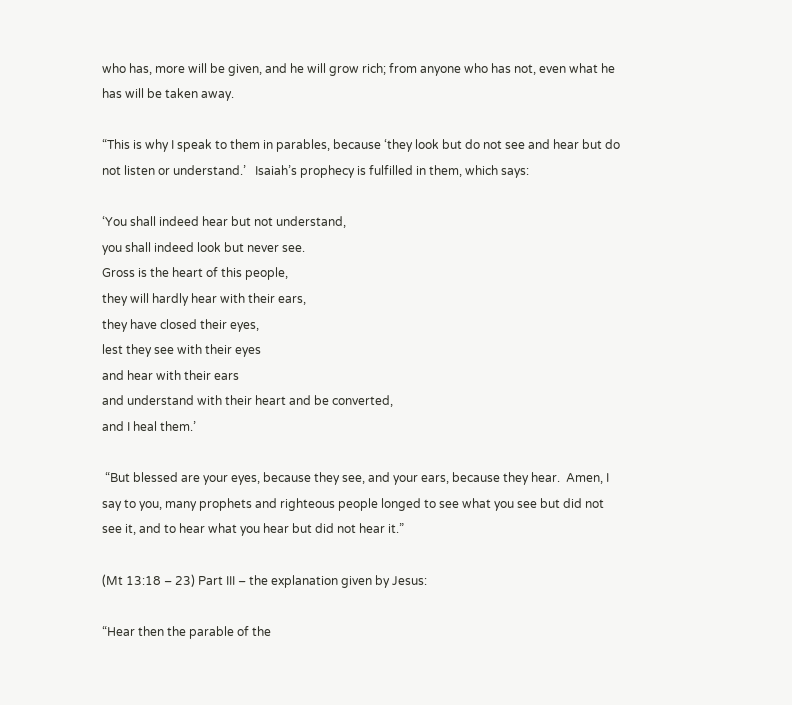who has, more will be given, and he will grow rich; from anyone who has not, even what he has will be taken away.

“This is why I speak to them in parables, because ‘they look but do not see and hear but do not listen or understand.’   Isaiah’s prophecy is fulfilled in them, which says:

‘You shall indeed hear but not understand,
you shall indeed look but never see.
Gross is the heart of this people,
they will hardly hear with their ears,
they have closed their eyes,
lest they see with their eyes
and hear with their ears
and understand with their heart and be converted,
and I heal them.’

 “But blessed are your eyes, because they see, and your ears, because they hear.  Amen, I say to you, many prophets and righteous people longed to see what you see but did not see it, and to hear what you hear but did not hear it.”

(Mt 13:18 – 23) Part III – the explanation given by Jesus:

“Hear then the parable of the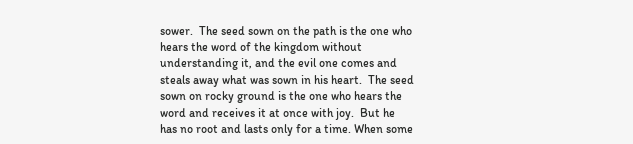sower.  The seed sown on the path is the one who hears the word of the kingdom without understanding it, and the evil one comes and steals away what was sown in his heart.  The seed sown on rocky ground is the one who hears the word and receives it at once with joy.  But he has no root and lasts only for a time. When some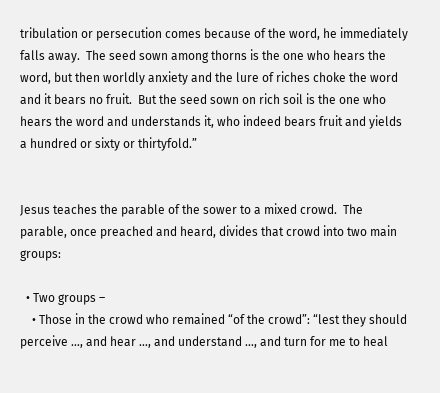tribulation or persecution comes because of the word, he immediately falls away.  The seed sown among thorns is the one who hears the word, but then worldly anxiety and the lure of riches choke the word and it bears no fruit.  But the seed sown on rich soil is the one who hears the word and understands it, who indeed bears fruit and yields a hundred or sixty or thirtyfold.”


Jesus teaches the parable of the sower to a mixed crowd.  The parable, once preached and heard, divides that crowd into two main groups:

  • Two groups –
    • Those in the crowd who remained “of the crowd”: “lest they should perceive …, and hear …, and understand …, and turn for me to heal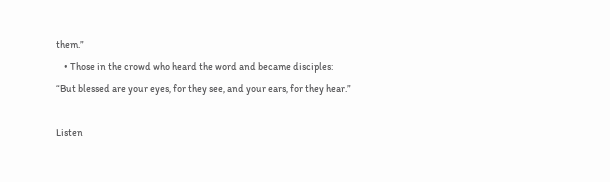them.”
    • Those in the crowd who heard the word and became disciples: “But blessed are your eyes, for they see, and your ears, for they hear.”

Listen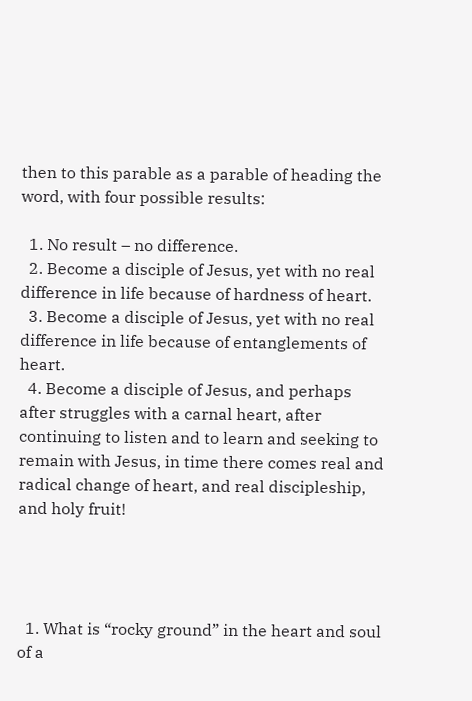then to this parable as a parable of heading the word, with four possible results:

  1. No result – no difference.
  2. Become a disciple of Jesus, yet with no real difference in life because of hardness of heart.
  3. Become a disciple of Jesus, yet with no real difference in life because of entanglements of heart.
  4. Become a disciple of Jesus, and perhaps after struggles with a carnal heart, after continuing to listen and to learn and seeking to remain with Jesus, in time there comes real and radical change of heart, and real discipleship, and holy fruit!




  1. What is “rocky ground” in the heart and soul of a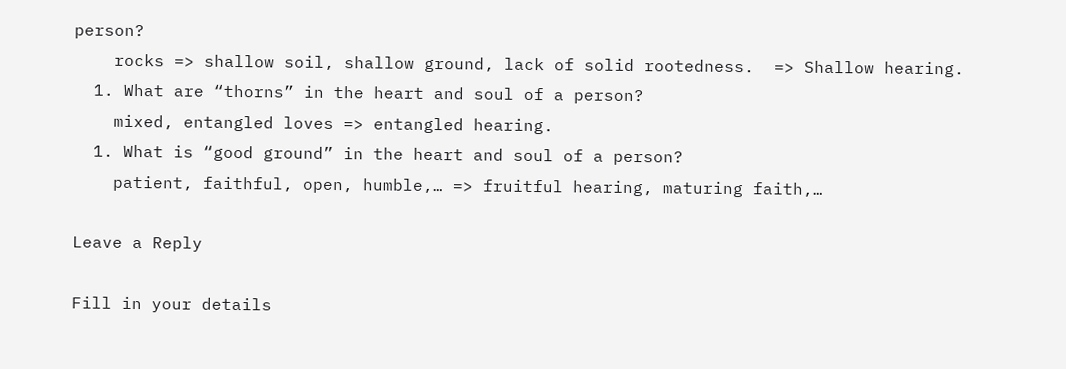person?
    rocks => shallow soil, shallow ground, lack of solid rootedness.  => Shallow hearing.
  1. What are “thorns” in the heart and soul of a person?
    mixed, entangled loves => entangled hearing.
  1. What is “good ground” in the heart and soul of a person?
    patient, faithful, open, humble,… => fruitful hearing, maturing faith,…

Leave a Reply

Fill in your details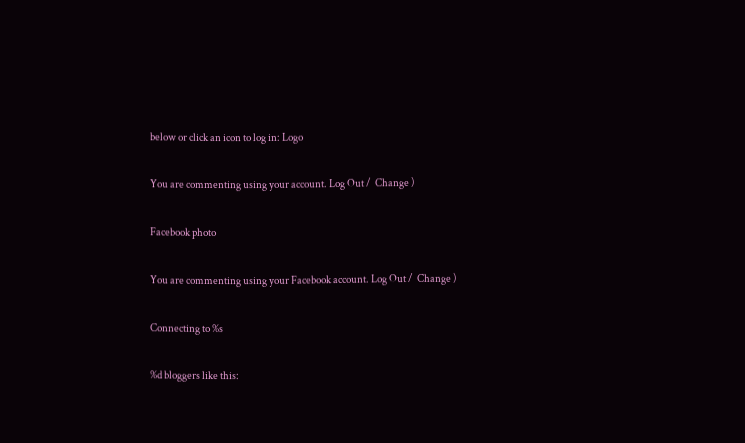below or click an icon to log in: Logo

You are commenting using your account. Log Out /  Change )

Facebook photo

You are commenting using your Facebook account. Log Out /  Change )

Connecting to %s

%d bloggers like this: